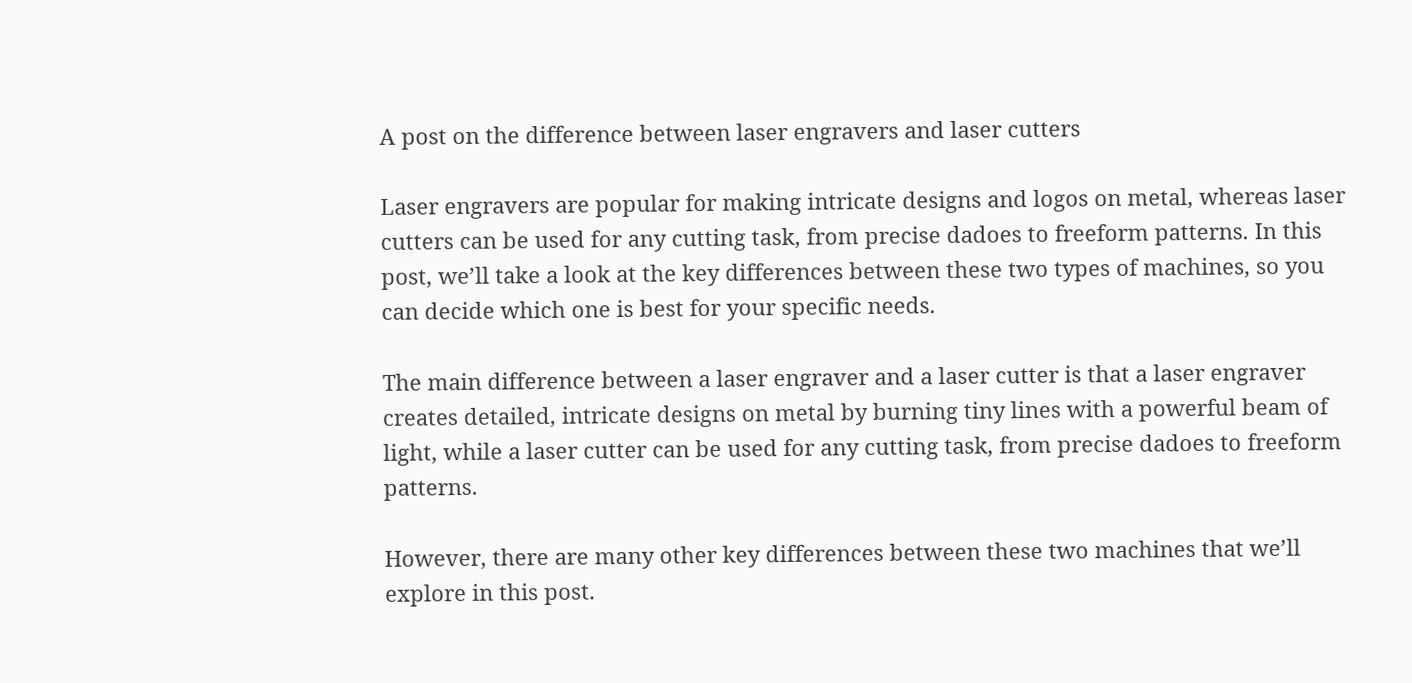A post on the difference between laser engravers and laser cutters

Laser engravers are popular for making intricate designs and logos on metal, whereas laser cutters can be used for any cutting task, from precise dadoes to freeform patterns. In this post, we’ll take a look at the key differences between these two types of machines, so you can decide which one is best for your specific needs.

The main difference between a laser engraver and a laser cutter is that a laser engraver creates detailed, intricate designs on metal by burning tiny lines with a powerful beam of light, while a laser cutter can be used for any cutting task, from precise dadoes to freeform patterns.

However, there are many other key differences between these two machines that we’ll explore in this post.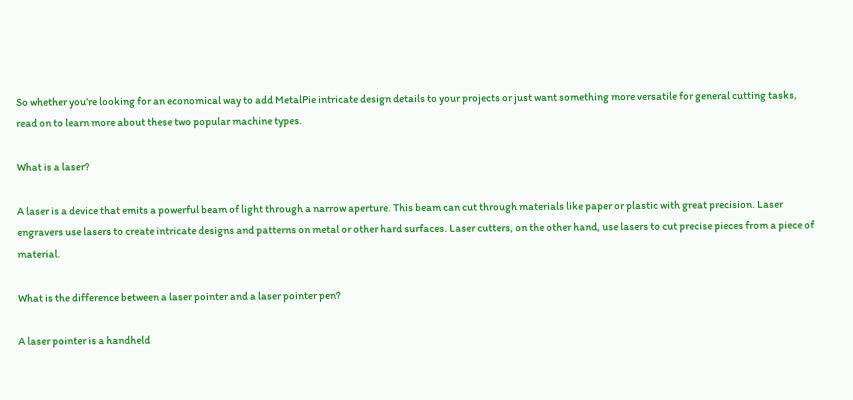So whether you’re looking for an economical way to add MetalPie intricate design details to your projects or just want something more versatile for general cutting tasks, read on to learn more about these two popular machine types.

What is a laser?

A laser is a device that emits a powerful beam of light through a narrow aperture. This beam can cut through materials like paper or plastic with great precision. Laser engravers use lasers to create intricate designs and patterns on metal or other hard surfaces. Laser cutters, on the other hand, use lasers to cut precise pieces from a piece of material.

What is the difference between a laser pointer and a laser pointer pen?

A laser pointer is a handheld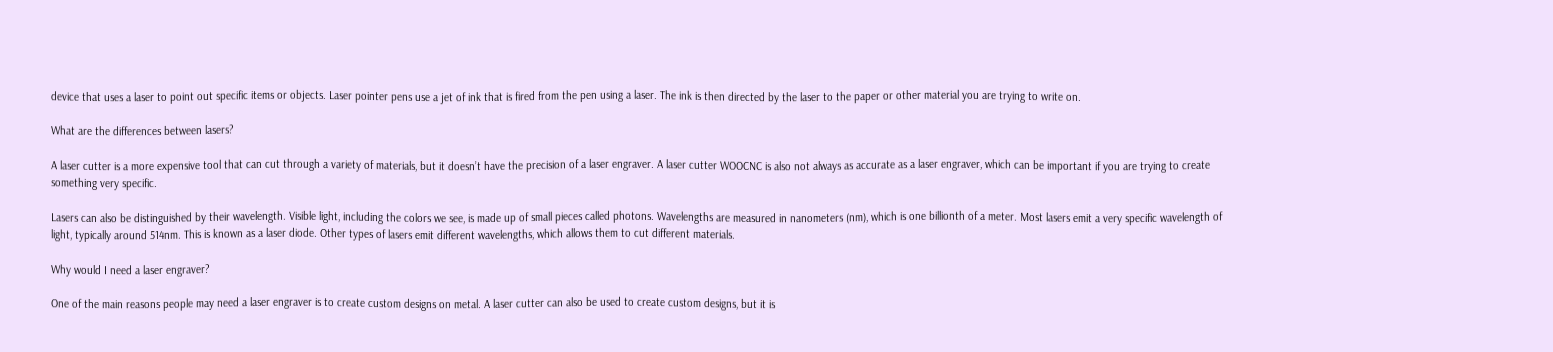device that uses a laser to point out specific items or objects. Laser pointer pens use a jet of ink that is fired from the pen using a laser. The ink is then directed by the laser to the paper or other material you are trying to write on.

What are the differences between lasers?

A laser cutter is a more expensive tool that can cut through a variety of materials, but it doesn’t have the precision of a laser engraver. A laser cutter WOOCNC is also not always as accurate as a laser engraver, which can be important if you are trying to create something very specific.

Lasers can also be distinguished by their wavelength. Visible light, including the colors we see, is made up of small pieces called photons. Wavelengths are measured in nanometers (nm), which is one billionth of a meter. Most lasers emit a very specific wavelength of light, typically around 514nm. This is known as a laser diode. Other types of lasers emit different wavelengths, which allows them to cut different materials.

Why would I need a laser engraver?

One of the main reasons people may need a laser engraver is to create custom designs on metal. A laser cutter can also be used to create custom designs, but it is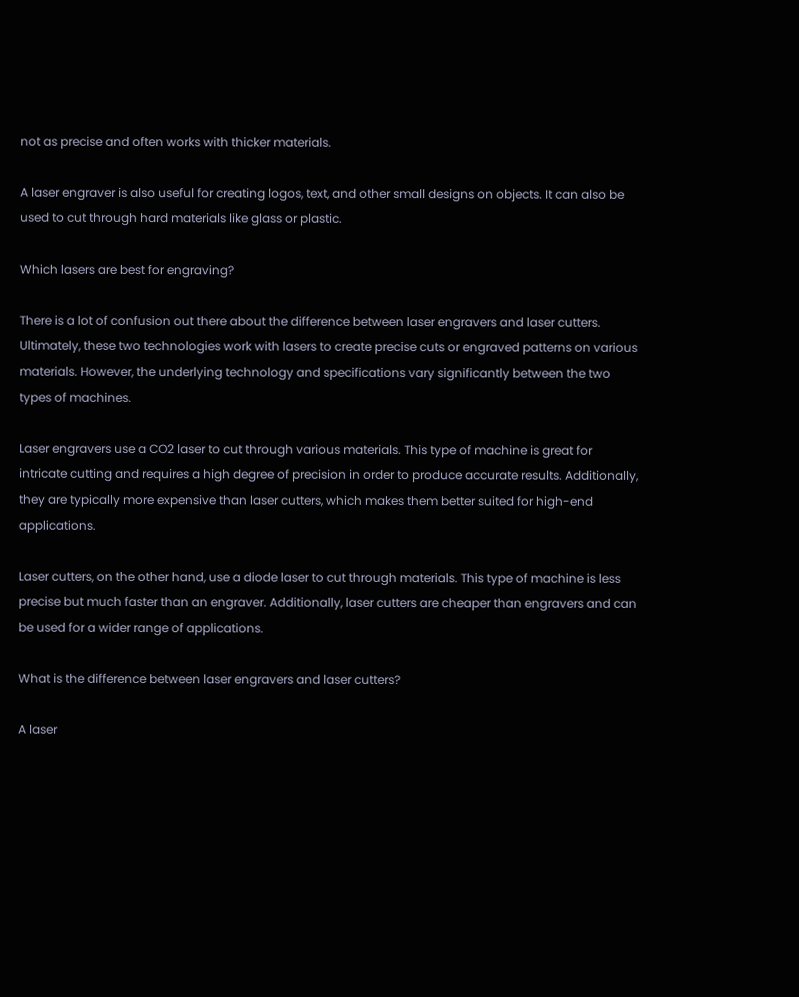not as precise and often works with thicker materials.

A laser engraver is also useful for creating logos, text, and other small designs on objects. It can also be used to cut through hard materials like glass or plastic.

Which lasers are best for engraving?

There is a lot of confusion out there about the difference between laser engravers and laser cutters. Ultimately, these two technologies work with lasers to create precise cuts or engraved patterns on various materials. However, the underlying technology and specifications vary significantly between the two types of machines.

Laser engravers use a CO2 laser to cut through various materials. This type of machine is great for intricate cutting and requires a high degree of precision in order to produce accurate results. Additionally, they are typically more expensive than laser cutters, which makes them better suited for high-end applications.

Laser cutters, on the other hand, use a diode laser to cut through materials. This type of machine is less precise but much faster than an engraver. Additionally, laser cutters are cheaper than engravers and can be used for a wider range of applications.

What is the difference between laser engravers and laser cutters?

A laser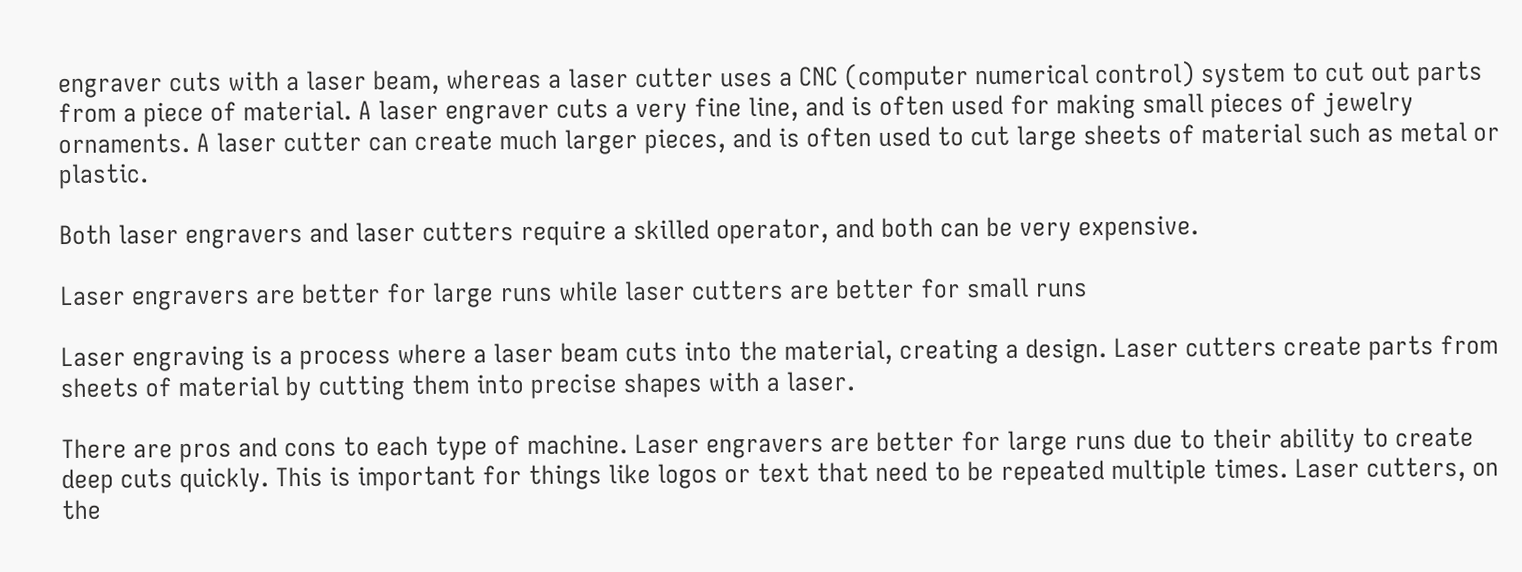engraver cuts with a laser beam, whereas a laser cutter uses a CNC (computer numerical control) system to cut out parts from a piece of material. A laser engraver cuts a very fine line, and is often used for making small pieces of jewelry ornaments. A laser cutter can create much larger pieces, and is often used to cut large sheets of material such as metal or plastic.

Both laser engravers and laser cutters require a skilled operator, and both can be very expensive.

Laser engravers are better for large runs while laser cutters are better for small runs

Laser engraving is a process where a laser beam cuts into the material, creating a design. Laser cutters create parts from sheets of material by cutting them into precise shapes with a laser.

There are pros and cons to each type of machine. Laser engravers are better for large runs due to their ability to create deep cuts quickly. This is important for things like logos or text that need to be repeated multiple times. Laser cutters, on the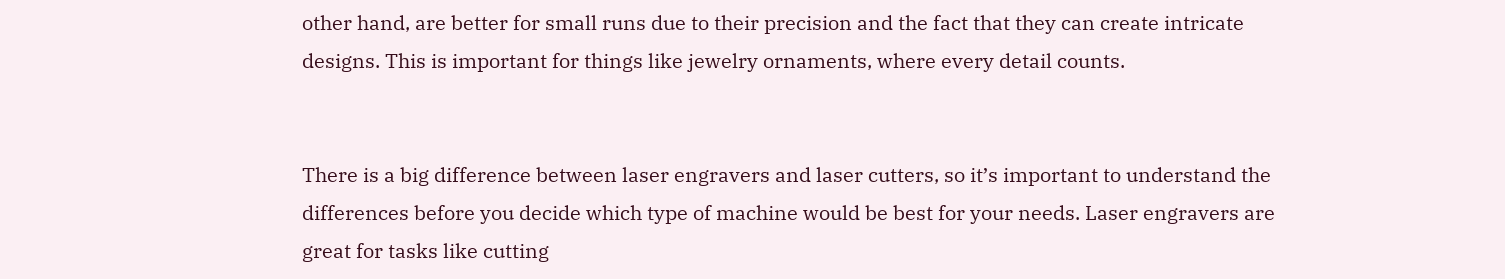other hand, are better for small runs due to their precision and the fact that they can create intricate designs. This is important for things like jewelry ornaments, where every detail counts.


There is a big difference between laser engravers and laser cutters, so it’s important to understand the differences before you decide which type of machine would be best for your needs. Laser engravers are great for tasks like cutting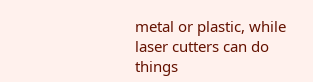metal or plastic, while laser cutters can do things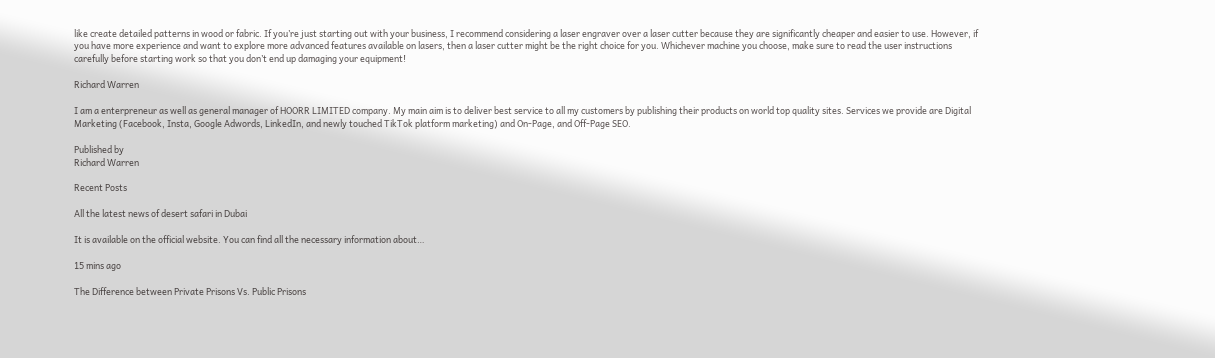like create detailed patterns in wood or fabric. If you’re just starting out with your business, I recommend considering a laser engraver over a laser cutter because they are significantly cheaper and easier to use. However, if you have more experience and want to explore more advanced features available on lasers, then a laser cutter might be the right choice for you. Whichever machine you choose, make sure to read the user instructions carefully before starting work so that you don’t end up damaging your equipment!

Richard Warren

I am a enterpreneur as well as general manager of HOORR LIMITED company. My main aim is to deliver best service to all my customers by publishing their products on world top quality sites. Services we provide are Digital Marketing (Facebook, Insta, Google Adwords, LinkedIn, and newly touched TikTok platform marketing) and On-Page, and Off-Page SEO.

Published by
Richard Warren

Recent Posts

All the latest news of desert safari in Dubai

It is available on the official website. You can find all the necessary information about…

15 mins ago

The Difference between Private Prisons Vs. Public Prisons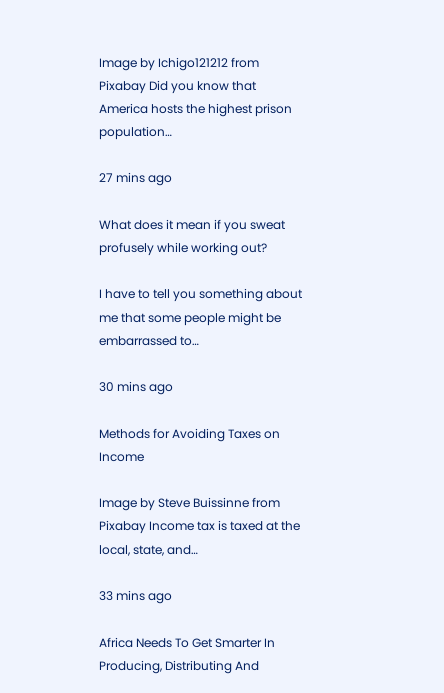Image by Ichigo121212 from Pixabay Did you know that America hosts the highest prison population…

27 mins ago

What does it mean if you sweat profusely while working out?

I have to tell you something about me that some people might be embarrassed to…

30 mins ago

Methods for Avoiding Taxes on Income

Image by Steve Buissinne from Pixabay Income tax is taxed at the local, state, and…

33 mins ago

Africa Needs To Get Smarter In Producing, Distributing And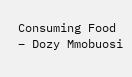Consuming Food – Dozy Mmobuosi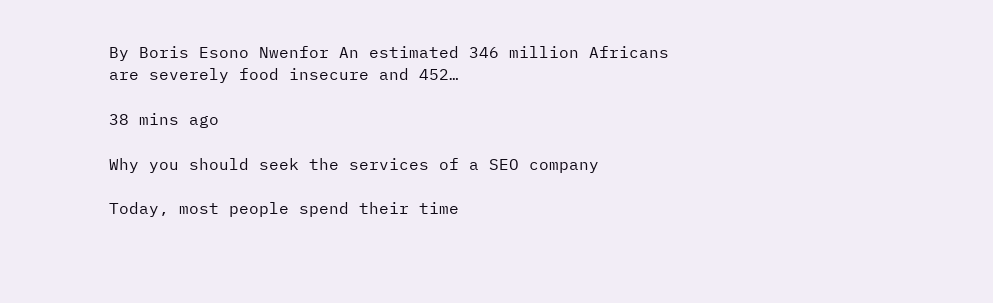By Boris Esono Nwenfor An estimated 346 million Africans are severely food insecure and 452…

38 mins ago

Why you should seek the services of a SEO company

Today, most people spend their time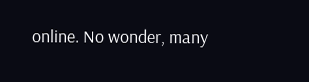online. No wonder, many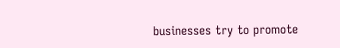businesses try to promote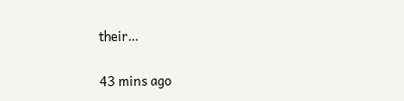their…

43 mins ago